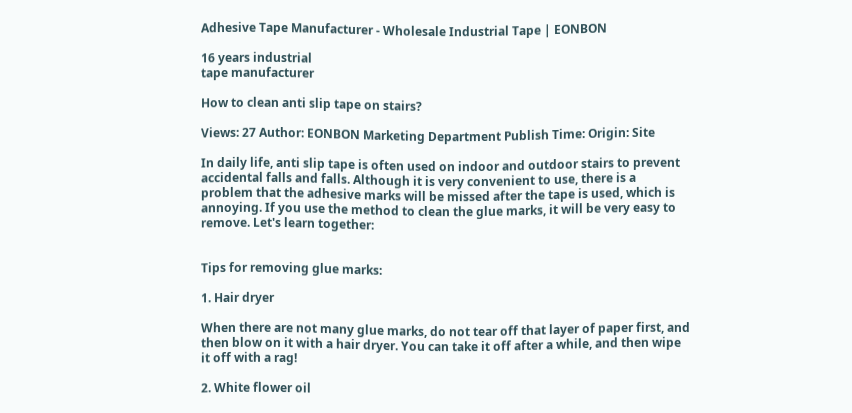Adhesive Tape Manufacturer - Wholesale Industrial Tape | EONBON

16 years industrial
tape manufacturer

How to clean anti slip tape on stairs?

Views: 27 Author: EONBON Marketing Department Publish Time: Origin: Site

In daily life, anti slip tape is often used on indoor and outdoor stairs to prevent accidental falls and falls. Although it is very convenient to use, there is a problem that the adhesive marks will be missed after the tape is used, which is annoying. If you use the method to clean the glue marks, it will be very easy to remove. Let's learn together:


Tips for removing glue marks:

1. Hair dryer

When there are not many glue marks, do not tear off that layer of paper first, and then blow on it with a hair dryer. You can take it off after a while, and then wipe it off with a rag!

2. White flower oil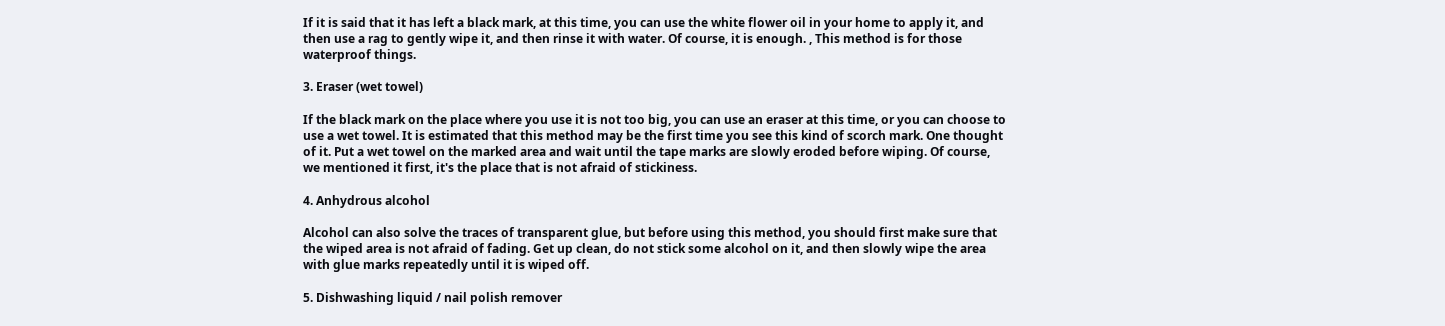If it is said that it has left a black mark, at this time, you can use the white flower oil in your home to apply it, and then use a rag to gently wipe it, and then rinse it with water. Of course, it is enough. , This method is for those waterproof things.

3. Eraser (wet towel)

If the black mark on the place where you use it is not too big, you can use an eraser at this time, or you can choose to use a wet towel. It is estimated that this method may be the first time you see this kind of scorch mark. One thought of it. Put a wet towel on the marked area and wait until the tape marks are slowly eroded before wiping. Of course, we mentioned it first, it's the place that is not afraid of stickiness.

4. Anhydrous alcohol

Alcohol can also solve the traces of transparent glue, but before using this method, you should first make sure that the wiped area is not afraid of fading. Get up clean, do not stick some alcohol on it, and then slowly wipe the area with glue marks repeatedly until it is wiped off.

5. Dishwashing liquid / nail polish remover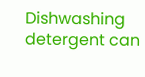Dishwashing detergent can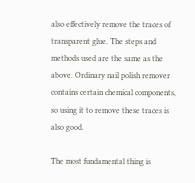also effectively remove the traces of transparent glue. The steps and methods used are the same as the above. Ordinary nail polish remover contains certain chemical components, so using it to remove these traces is also good.

The most fundamental thing is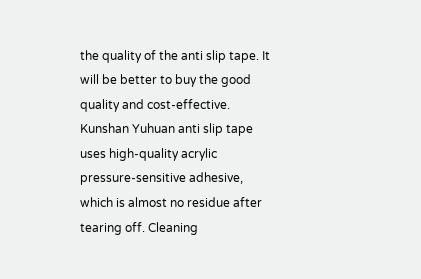the quality of the anti slip tape. It will be better to buy the good quality and cost-effective. Kunshan Yuhuan anti slip tape uses high-quality acrylic pressure-sensitive adhesive, which is almost no residue after tearing off. Cleaning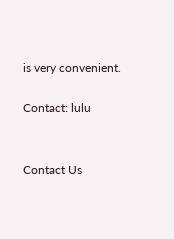is very convenient.

Contact: lulu


Contact Us